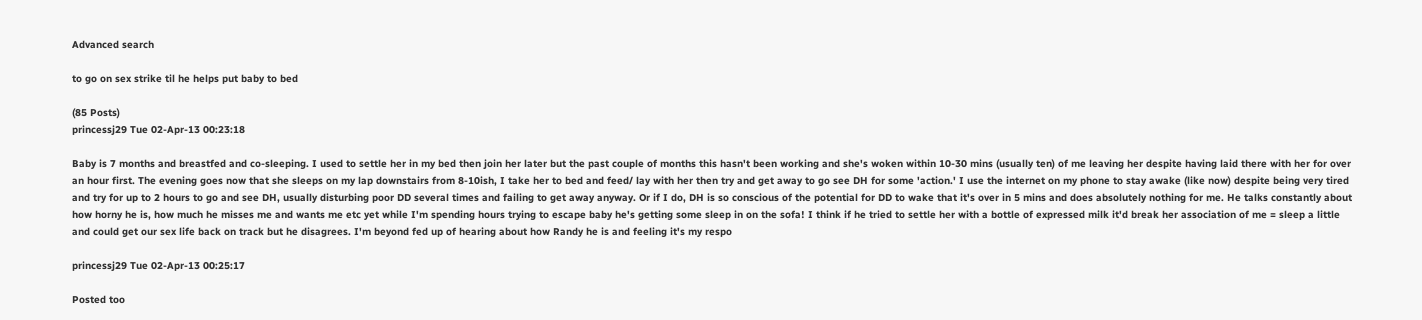Advanced search

to go on sex strike til he helps put baby to bed

(85 Posts)
princessj29 Tue 02-Apr-13 00:23:18

Baby is 7 months and breastfed and co-sleeping. I used to settle her in my bed then join her later but the past couple of months this hasn't been working and she's woken within 10-30 mins (usually ten) of me leaving her despite having laid there with her for over an hour first. The evening goes now that she sleeps on my lap downstairs from 8-10ish, I take her to bed and feed/ lay with her then try and get away to go see DH for some 'action.' I use the internet on my phone to stay awake (like now) despite being very tired and try for up to 2 hours to go and see DH, usually disturbing poor DD several times and failing to get away anyway. Or if I do, DH is so conscious of the potential for DD to wake that it's over in 5 mins and does absolutely nothing for me. He talks constantly about how horny he is, how much he misses me and wants me etc yet while I'm spending hours trying to escape baby he's getting some sleep in on the sofa! I think if he tried to settle her with a bottle of expressed milk it'd break her association of me = sleep a little and could get our sex life back on track but he disagrees. I'm beyond fed up of hearing about how Randy he is and feeling it's my respo

princessj29 Tue 02-Apr-13 00:25:17

Posted too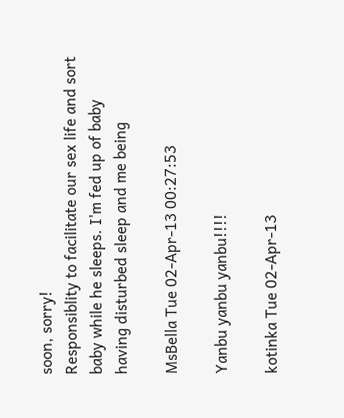soon, sorry!
Responsiblity to facilitate our sex life and sort baby while he sleeps. I'm fed up of baby having disturbed sleep and me being

MsBella Tue 02-Apr-13 00:27:53

Yanbu yanbu yanbu!!!!

kotinka Tue 02-Apr-13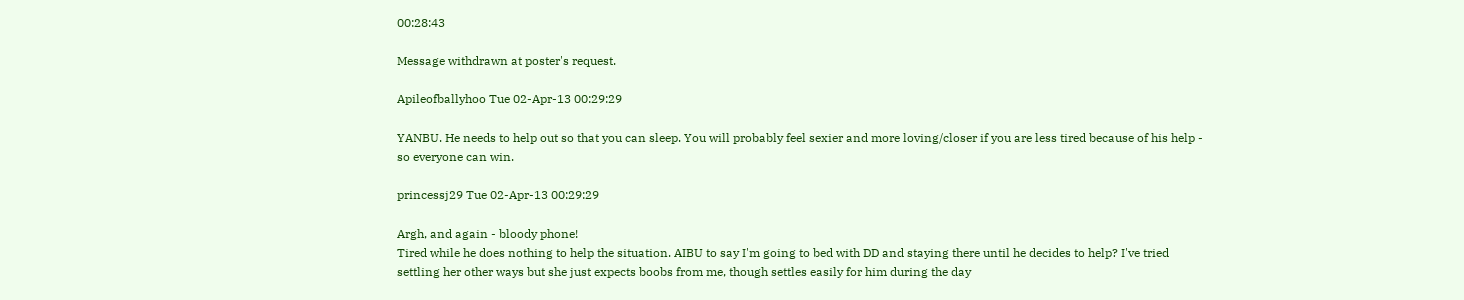00:28:43

Message withdrawn at poster's request.

Apileofballyhoo Tue 02-Apr-13 00:29:29

YANBU. He needs to help out so that you can sleep. You will probably feel sexier and more loving/closer if you are less tired because of his help - so everyone can win.

princessj29 Tue 02-Apr-13 00:29:29

Argh, and again - bloody phone!
Tired while he does nothing to help the situation. AIBU to say I'm going to bed with DD and staying there until he decides to help? I've tried settling her other ways but she just expects boobs from me, though settles easily for him during the day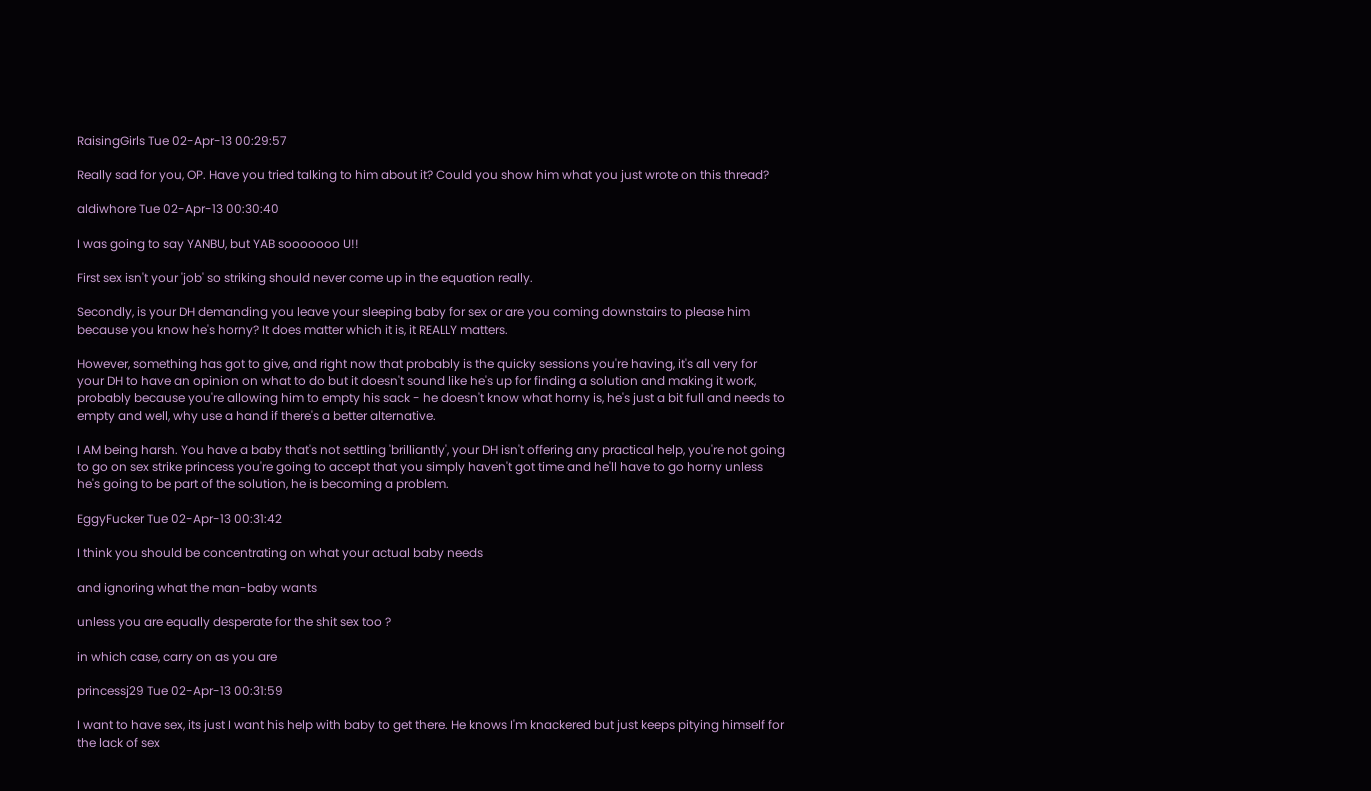RaisingGirls Tue 02-Apr-13 00:29:57

Really sad for you, OP. Have you tried talking to him about it? Could you show him what you just wrote on this thread?

aldiwhore Tue 02-Apr-13 00:30:40

I was going to say YANBU, but YAB sooooooo U!!

First sex isn't your 'job' so striking should never come up in the equation really.

Secondly, is your DH demanding you leave your sleeping baby for sex or are you coming downstairs to please him because you know he's horny? It does matter which it is, it REALLY matters.

However, something has got to give, and right now that probably is the quicky sessions you're having, it's all very for your DH to have an opinion on what to do but it doesn't sound like he's up for finding a solution and making it work, probably because you're allowing him to empty his sack - he doesn't know what horny is, he's just a bit full and needs to empty and well, why use a hand if there's a better alternative.

I AM being harsh. You have a baby that's not settling 'brilliantly', your DH isn't offering any practical help, you're not going to go on sex strike princess you're going to accept that you simply haven't got time and he'll have to go horny unless he's going to be part of the solution, he is becoming a problem.

EggyFucker Tue 02-Apr-13 00:31:42

I think you should be concentrating on what your actual baby needs

and ignoring what the man-baby wants

unless you are equally desperate for the shit sex too ?

in which case, carry on as you are

princessj29 Tue 02-Apr-13 00:31:59

I want to have sex, its just I want his help with baby to get there. He knows I'm knackered but just keeps pitying himself for the lack of sex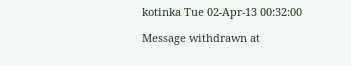kotinka Tue 02-Apr-13 00:32:00

Message withdrawn at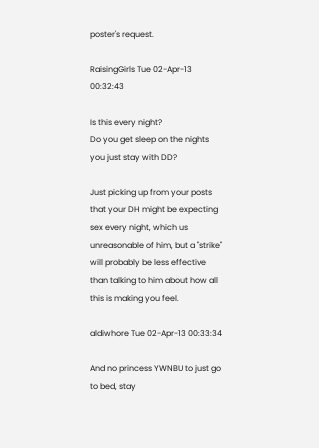poster's request.

RaisingGirls Tue 02-Apr-13 00:32:43

Is this every night?
Do you get sleep on the nights you just stay with DD?

Just picking up from your posts that your DH might be expecting sex every night, which us unreasonable of him, but a "strike" will probably be less effective than talking to him about how all this is making you feel.

aldiwhore Tue 02-Apr-13 00:33:34

And no princess YWNBU to just go to bed, stay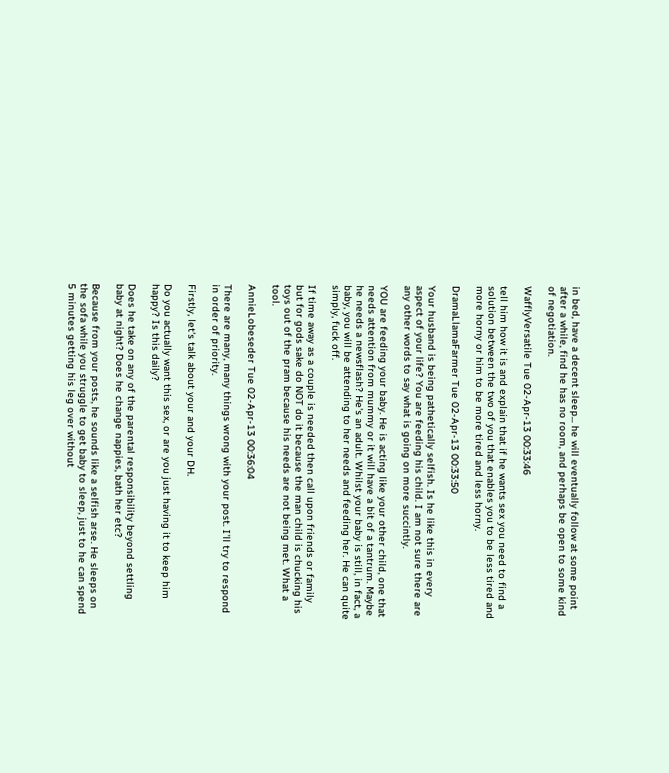in bed, have a decent sleep... he will eventually follow at some point after a while, find he has no room, and perhaps be open to some kind of negotiation.

WafflyVersatile Tue 02-Apr-13 00:33:46

tell him how it is and explain that if he wants sex you need to find a solution between the two of you that enables you to be less tired and more horny or him to be more tired and less horny.

DramaLlamaFarmer Tue 02-Apr-13 00:33:50

Your husband is being pathetically selfish. Is he like this in every aspect of your life? You are feeding his child. I am not sure there are any other words to say what is going on more succintly.

YOU are feeding your baby. He is acting like your other child, one that needs attention from mummy or it will have a bit of a tantrum. Maybe he needs a newsflash? He's an adult. Whilst your baby is still, in fact, a baby, you will be attending to her needs and feeding her. He can quite simply, fuck off.

If time away as a couple is needed then call upon friends or family but for gods sake do NOT do it because the man child is chucking his toys out of the pram because his needs are not being met. What a tool.

AnnieLobeseder Tue 02-Apr-13 00:36:04

There are many, many things wrong with your post. I'll try to respond in order of priority.

Firstly, let's talk about your and your DH.

Do you actually want this sex, or are you just having it to keep him happy? Is this daily?

Does he take on any of the parental responsibility beyond settling baby at night? Does he change nappies, bath her etc?

Because from your posts, he sounds like a selfish arse. He sleeps on the sofa while you struggle to get baby to sleep, just to he can spend 5 minutes getting his leg over without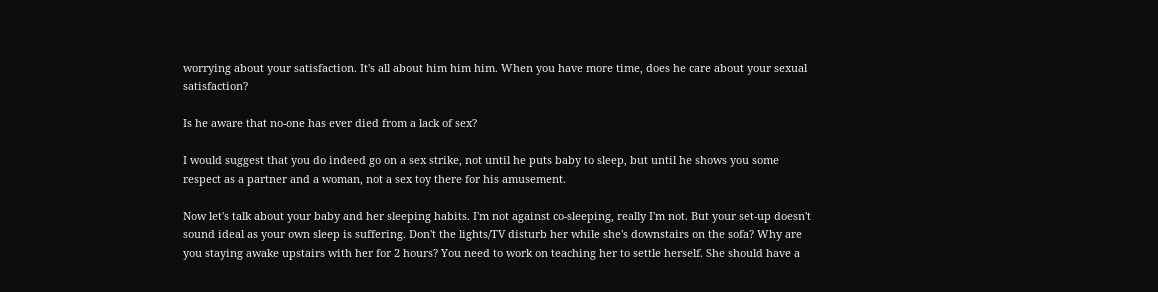worrying about your satisfaction. It's all about him him him. When you have more time, does he care about your sexual satisfaction?

Is he aware that no-one has ever died from a lack of sex?

I would suggest that you do indeed go on a sex strike, not until he puts baby to sleep, but until he shows you some respect as a partner and a woman, not a sex toy there for his amusement.

Now let's talk about your baby and her sleeping habits. I'm not against co-sleeping, really I'm not. But your set-up doesn't sound ideal as your own sleep is suffering. Don't the lights/TV disturb her while she's downstairs on the sofa? Why are you staying awake upstairs with her for 2 hours? You need to work on teaching her to settle herself. She should have a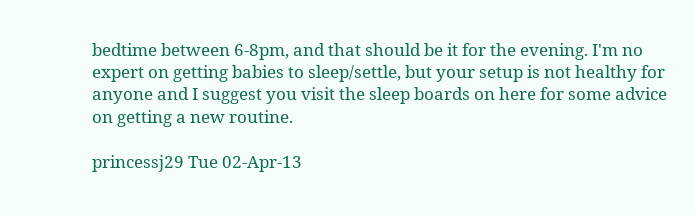bedtime between 6-8pm, and that should be it for the evening. I'm no expert on getting babies to sleep/settle, but your setup is not healthy for anyone and I suggest you visit the sleep boards on here for some advice on getting a new routine.

princessj29 Tue 02-Apr-13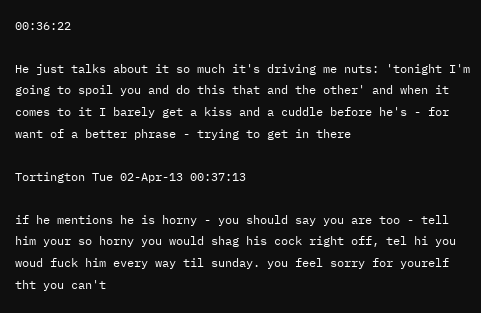00:36:22

He just talks about it so much it's driving me nuts: 'tonight I'm going to spoil you and do this that and the other' and when it comes to it I barely get a kiss and a cuddle before he's - for want of a better phrase - trying to get in there

Tortington Tue 02-Apr-13 00:37:13

if he mentions he is horny - you should say you are too - tell him your so horny you would shag his cock right off, tel hi you woud fuck him every way til sunday. you feel sorry for yourelf tht you can't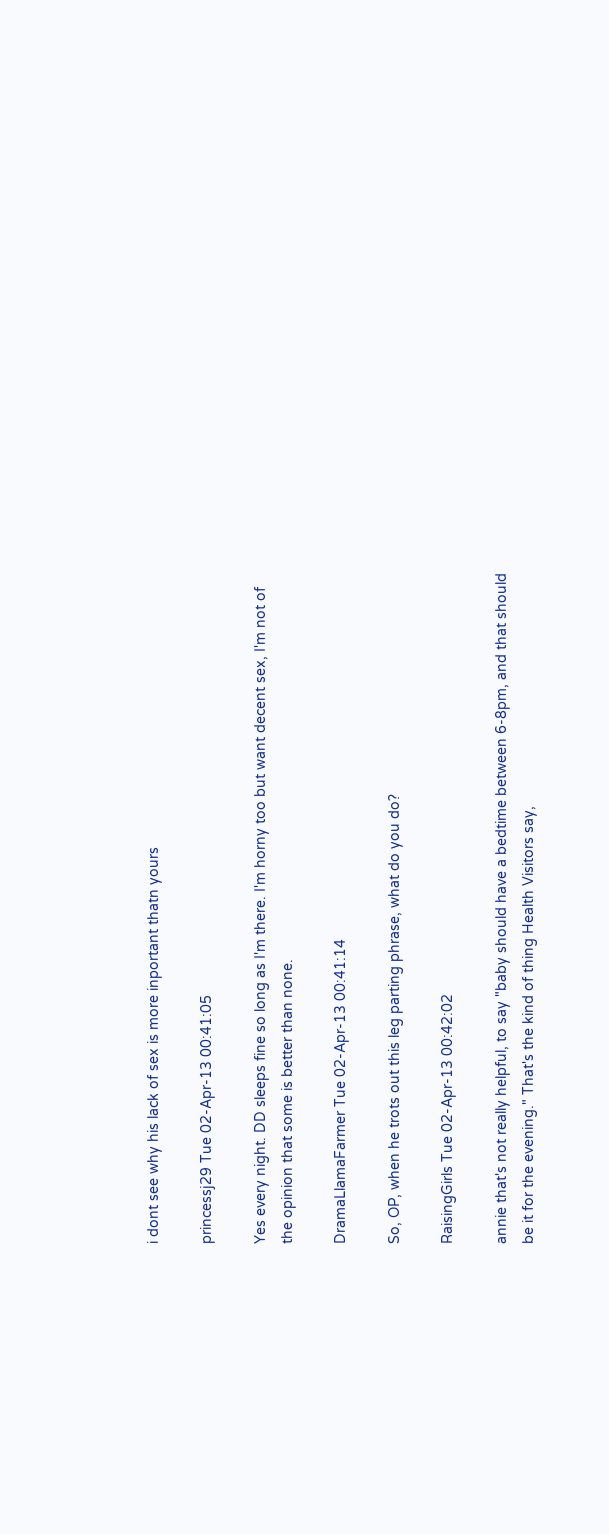i dont see why his lack of sex is more inportant thatn yours

princessj29 Tue 02-Apr-13 00:41:05

Yes every night. DD sleeps fine so long as I'm there. I'm horny too but want decent sex, I'm not of the opinion that some is better than none.

DramaLlamaFarmer Tue 02-Apr-13 00:41:14

So, OP, when he trots out this leg parting phrase, what do you do?

RaisingGirls Tue 02-Apr-13 00:42:02

annie that's not really helpful, to say "baby should have a bedtime between 6-8pm, and that should be it for the evening." That's the kind of thing Health Visitors say,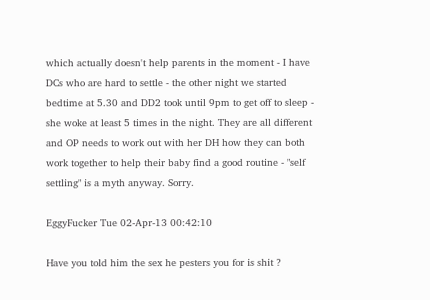which actually doesn't help parents in the moment - I have DCs who are hard to settle - the other night we started bedtime at 5.30 and DD2 took until 9pm to get off to sleep - she woke at least 5 times in the night. They are all different and OP needs to work out with her DH how they can both work together to help their baby find a good routine - "self settling" is a myth anyway. Sorry.

EggyFucker Tue 02-Apr-13 00:42:10

Have you told him the sex he pesters you for is shit ?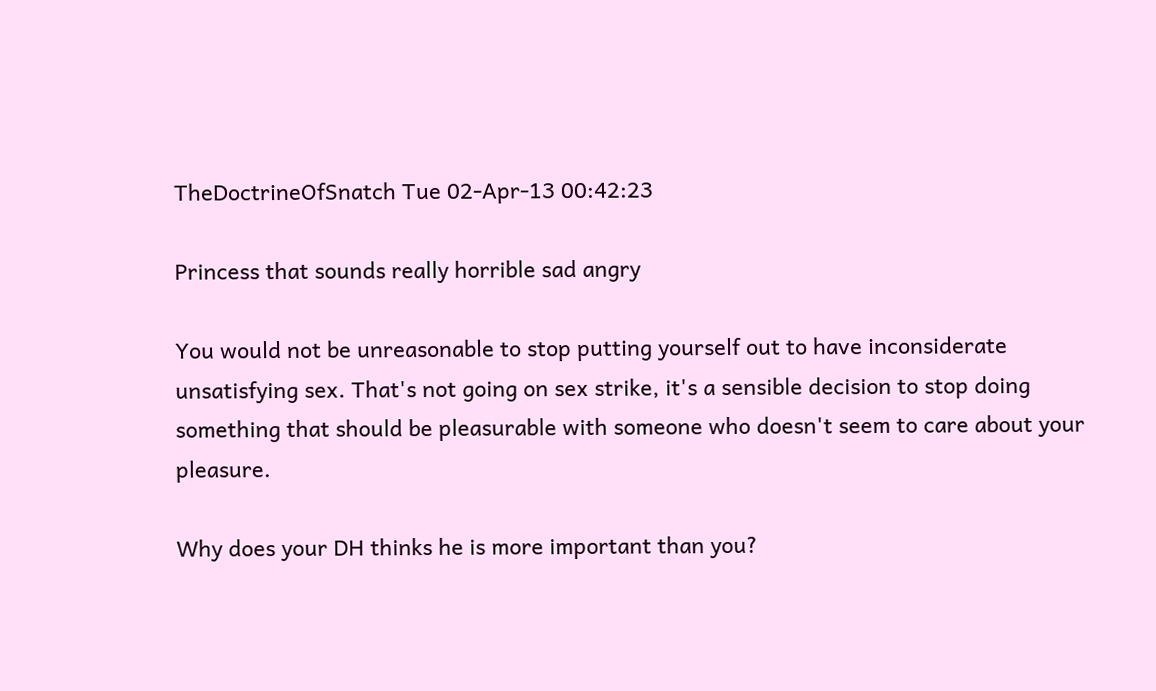TheDoctrineOfSnatch Tue 02-Apr-13 00:42:23

Princess that sounds really horrible sad angry

You would not be unreasonable to stop putting yourself out to have inconsiderate unsatisfying sex. That's not going on sex strike, it's a sensible decision to stop doing something that should be pleasurable with someone who doesn't seem to care about your pleasure.

Why does your DH thinks he is more important than you?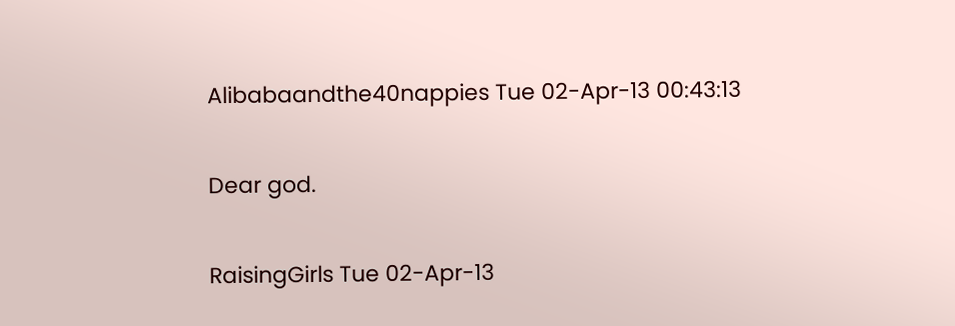Alibabaandthe40nappies Tue 02-Apr-13 00:43:13

Dear god.

RaisingGirls Tue 02-Apr-13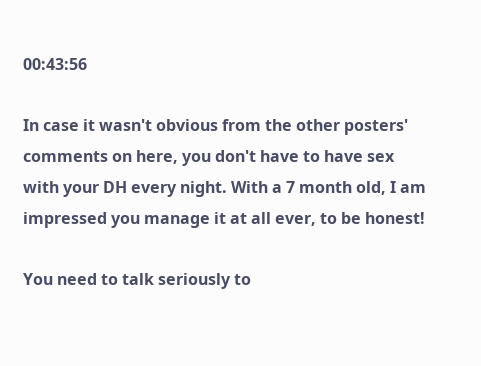00:43:56

In case it wasn't obvious from the other posters' comments on here, you don't have to have sex with your DH every night. With a 7 month old, I am impressed you manage it at all ever, to be honest!

You need to talk seriously to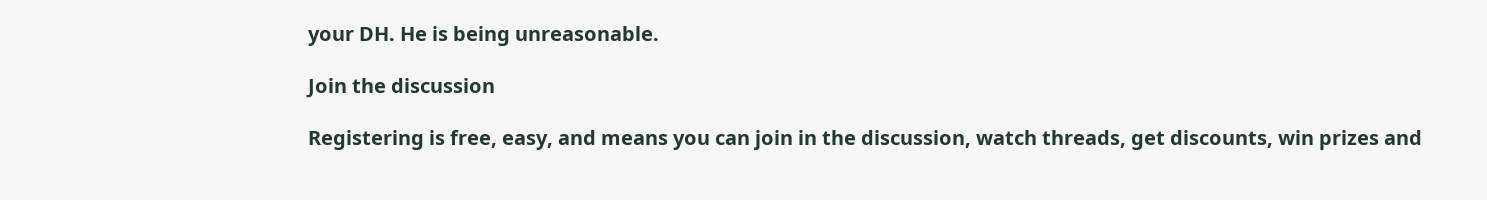your DH. He is being unreasonable.

Join the discussion

Registering is free, easy, and means you can join in the discussion, watch threads, get discounts, win prizes and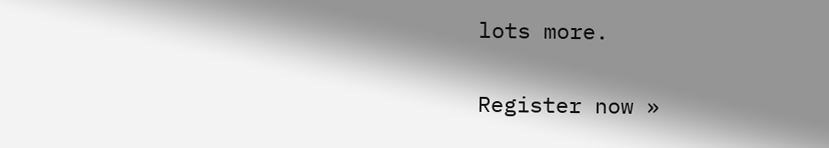lots more.

Register now »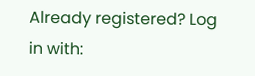Already registered? Log in with: